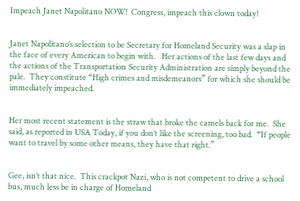Impeach Janet Napolitano NOW!  Congress, impeach this clown today!


Janet Napolitano’s selection to be Secretary for Homeland Security was a slap in the face of every American to begin with.   Her actions of the last few days and the actions of the Transportation Security Administration are simply beyond the pale.  They constitute “High crimes and misdemeanors” for which she should be immediately impeached.


Her most recent statement is the straw that broke the camels back for me.  She said, as reported in USA Today, if you don’t like the screening, too bad.  “If people want to travel by some other means, they have that right.”


Gee, isn’t that nice.  This crackpot Nazi, who is not competent to drive a school bus, much less be in charge of Homeland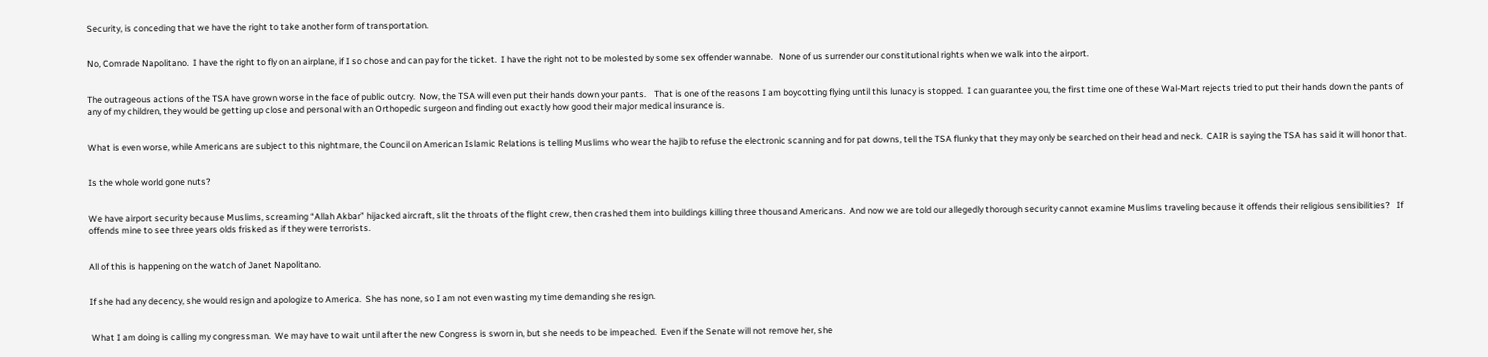Security, is conceding that we have the right to take another form of transportation.


No, Comrade Napolitano.  I have the right to fly on an airplane, if I so chose and can pay for the ticket.  I have the right not to be molested by some sex offender wannabe.   None of us surrender our constitutional rights when we walk into the airport.


The outrageous actions of the TSA have grown worse in the face of public outcry.  Now, the TSA will even put their hands down your pants.    That is one of the reasons I am boycotting flying until this lunacy is stopped.  I can guarantee you, the first time one of these Wal-Mart rejects tried to put their hands down the pants of any of my children, they would be getting up close and personal with an Orthopedic surgeon and finding out exactly how good their major medical insurance is.


What is even worse, while Americans are subject to this nightmare, the Council on American Islamic Relations is telling Muslims who wear the hajib to refuse the electronic scanning and for pat downs, tell the TSA flunky that they may only be searched on their head and neck.  CAIR is saying the TSA has said it will honor that.


Is the whole world gone nuts?


We have airport security because Muslims, screaming “Allah Akbar” hijacked aircraft, slit the throats of the flight crew, then crashed them into buildings killing three thousand Americans.  And now we are told our allegedly thorough security cannot examine Muslims traveling because it offends their religious sensibilities?   If offends mine to see three years olds frisked as if they were terrorists.


All of this is happening on the watch of Janet Napolitano.


If she had any decency, she would resign and apologize to America.  She has none, so I am not even wasting my time demanding she resign.


 What I am doing is calling my congressman.  We may have to wait until after the new Congress is sworn in, but she needs to be impeached.  Even if the Senate will not remove her, she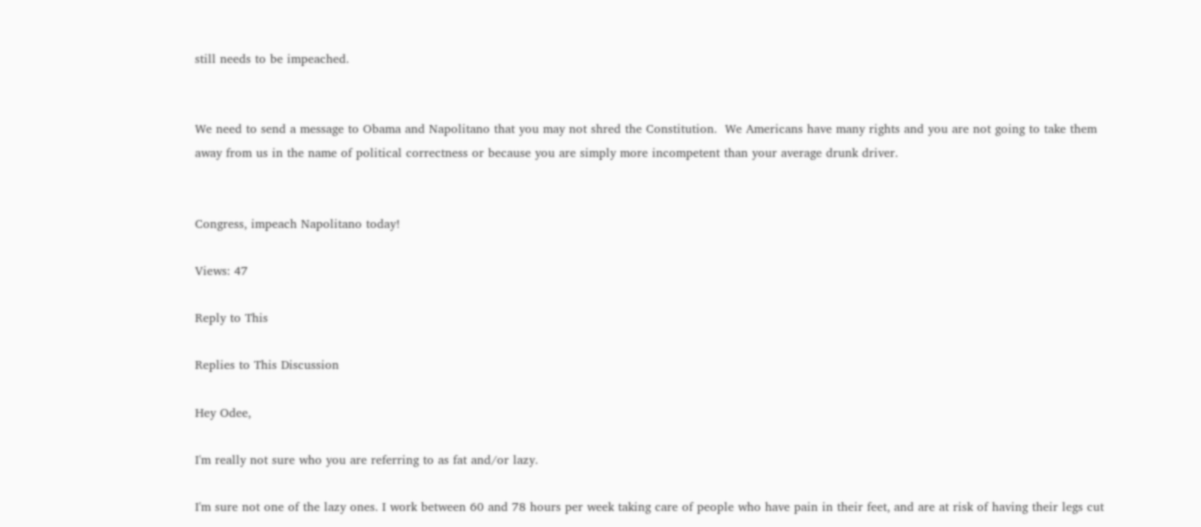still needs to be impeached.


We need to send a message to Obama and Napolitano that you may not shred the Constitution.  We Americans have many rights and you are not going to take them away from us in the name of political correctness or because you are simply more incompetent than your average drunk driver.


Congress, impeach Napolitano today!

Views: 47

Reply to This

Replies to This Discussion

Hey Odee,

I'm really not sure who you are referring to as fat and/or lazy.

I'm sure not one of the lazy ones. I work between 60 and 78 hours per week taking care of people who have pain in their feet, and are at risk of having their legs cut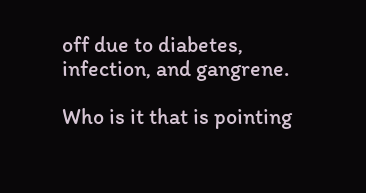off due to diabetes, infection, and gangrene.

Who is it that is pointing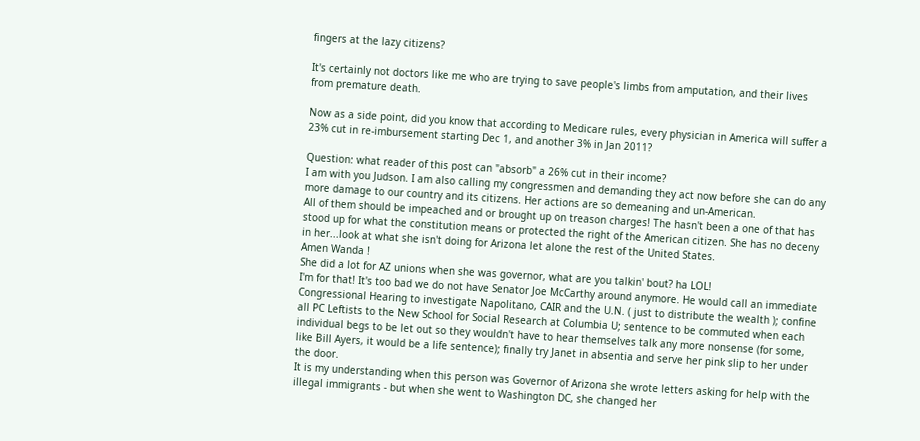fingers at the lazy citizens?

It's certainly not doctors like me who are trying to save people's limbs from amputation, and their lives from premature death.

Now as a side point, did you know that according to Medicare rules, every physician in America will suffer a 23% cut in re-imbursement starting Dec 1, and another 3% in Jan 2011?

Question: what reader of this post can "absorb" a 26% cut in their income?
I am with you Judson. I am also calling my congressmen and demanding they act now before she can do any more damage to our country and its citizens. Her actions are so demeaning and un-American.
All of them should be impeached and or brought up on treason charges! The hasn't been a one of that has stood up for what the constitution means or protected the right of the American citizen. She has no deceny in her...look at what she isn't doing for Arizona let alone the rest of the United States.
Amen Wanda !
She did a lot for AZ unions when she was governor, what are you talkin' bout? ha LOL!
I'm for that! It's too bad we do not have Senator Joe McCarthy around anymore. He would call an immediate Congressional Hearing to investigate Napolitano, CAIR and the U.N. ( just to distribute the wealth ); confine all PC Leftists to the New School for Social Research at Columbia U; sentence to be commuted when each individual begs to be let out so they wouldn't have to hear themselves talk any more nonsense (for some, like Bill Ayers, it would be a life sentence); finally try Janet in absentia and serve her pink slip to her under the door.
It is my understanding when this person was Governor of Arizona she wrote letters asking for help with the illegal immigrants - but when she went to Washington DC, she changed her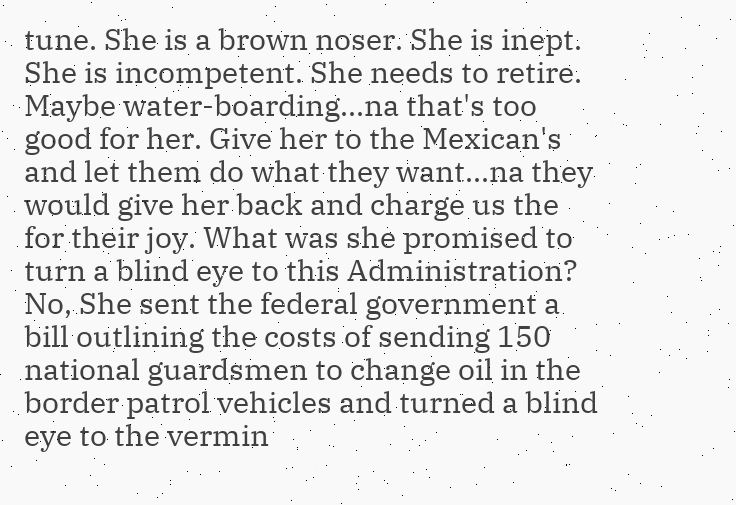tune. She is a brown noser. She is inept. She is incompetent. She needs to retire.
Maybe water-boarding...na that's too good for her. Give her to the Mexican's and let them do what they want...na they would give her back and charge us the for their joy. What was she promised to turn a blind eye to this Administration?
No, She sent the federal government a bill outlining the costs of sending 150 national guardsmen to change oil in the border patrol vehicles and turned a blind eye to the vermin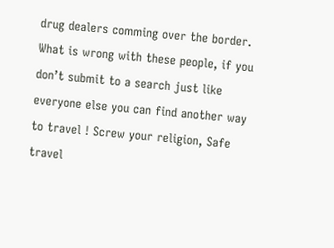drug dealers comming over the border.
What is wrong with these people, if you don’t submit to a search just like everyone else you can find another way to travel ! Screw your religion, Safe travel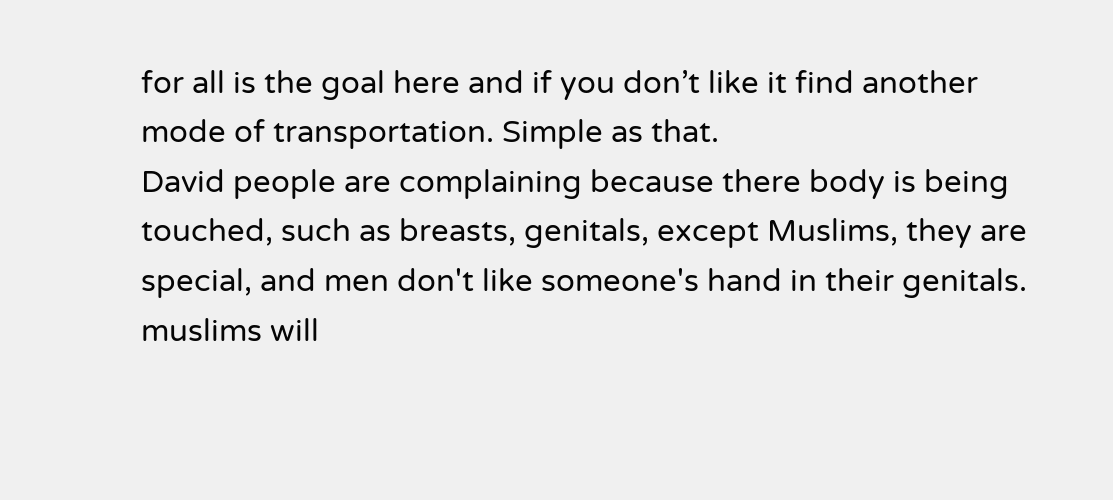for all is the goal here and if you don’t like it find another mode of transportation. Simple as that.
David people are complaining because there body is being touched, such as breasts, genitals, except Muslims, they are special, and men don't like someone's hand in their genitals.
muslims will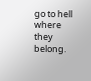go to hell where they belong.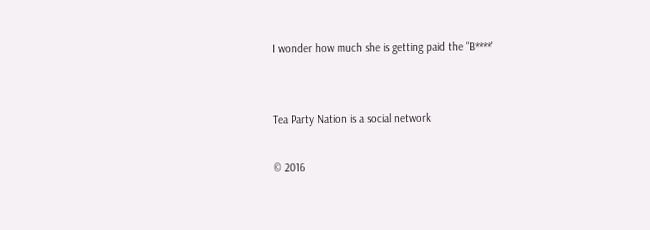I wonder how much she is getting paid the "B****'


Tea Party Nation is a social network

© 2016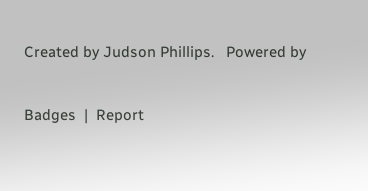Created by Judson Phillips.   Powered by

Badges  |  Report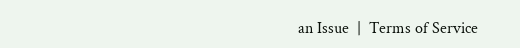an Issue  |  Terms of Service